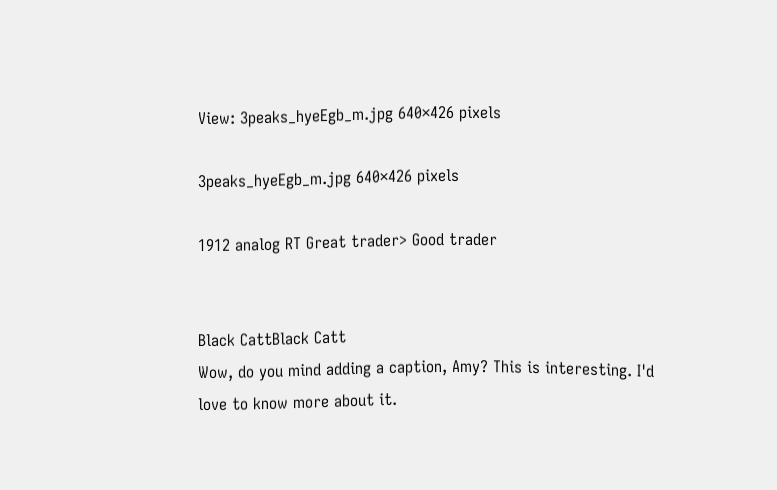View: 3peaks_hyeEgb_m.jpg 640×426 pixels

3peaks_hyeEgb_m.jpg 640×426 pixels

1912 analog RT Great trader> Good trader


Black CattBlack Catt
Wow, do you mind adding a caption, Amy? This is interesting. I'd love to know more about it.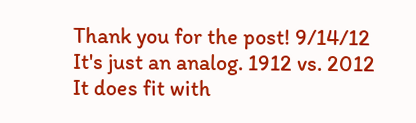Thank you for the post! 9/14/12
It's just an analog. 1912 vs. 2012 It does fit with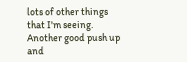lots of other things that I'm seeing.
Another good push up and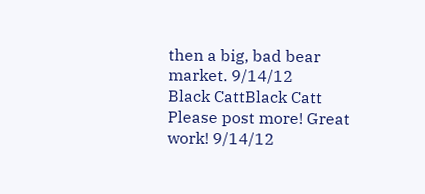then a big, bad bear market. 9/14/12
Black CattBlack Catt
Please post more! Great work! 9/14/12